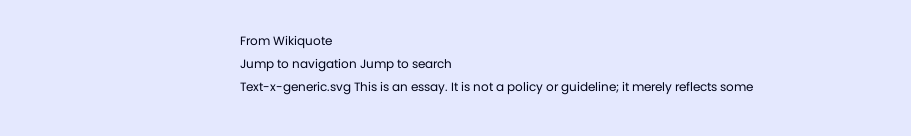From Wikiquote
Jump to navigation Jump to search
Text-x-generic.svg This is an essay. It is not a policy or guideline; it merely reflects some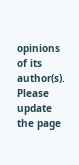opinions of its author(s). Please update the page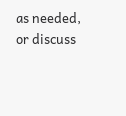as needed, or discuss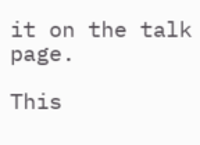it on the talk page.

This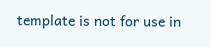template is not for use in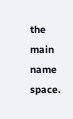the main name space.